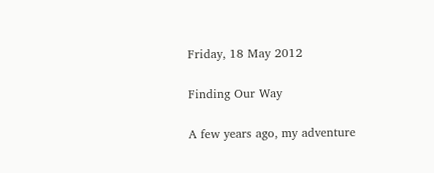Friday, 18 May 2012

Finding Our Way

A few years ago, my adventure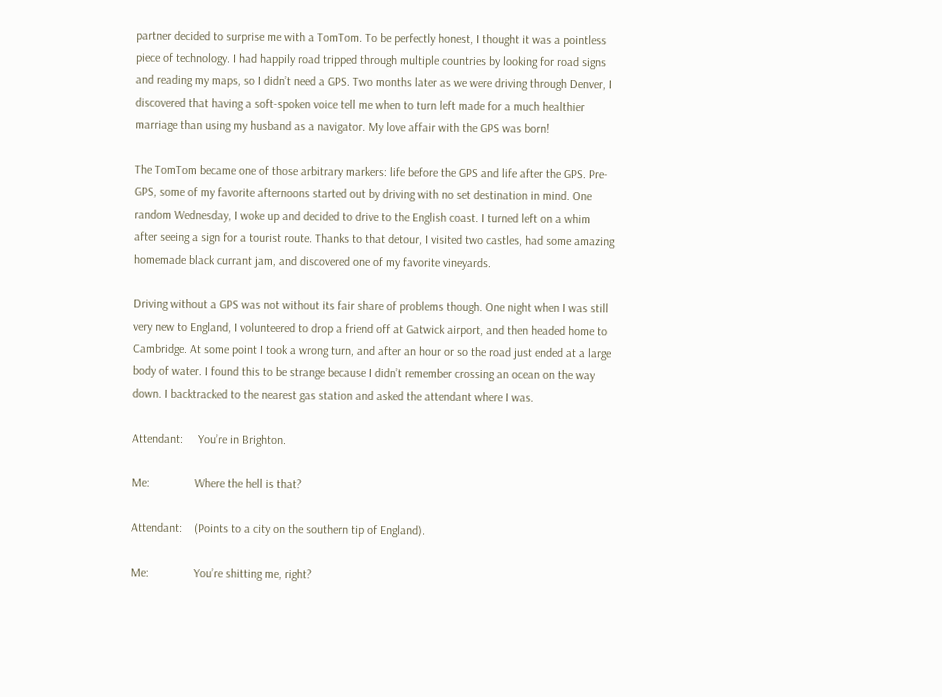partner decided to surprise me with a TomTom. To be perfectly honest, I thought it was a pointless piece of technology. I had happily road tripped through multiple countries by looking for road signs and reading my maps, so I didn’t need a GPS. Two months later as we were driving through Denver, I discovered that having a soft-spoken voice tell me when to turn left made for a much healthier marriage than using my husband as a navigator. My love affair with the GPS was born!

The TomTom became one of those arbitrary markers: life before the GPS and life after the GPS. Pre-GPS, some of my favorite afternoons started out by driving with no set destination in mind. One random Wednesday, I woke up and decided to drive to the English coast. I turned left on a whim after seeing a sign for a tourist route. Thanks to that detour, I visited two castles, had some amazing homemade black currant jam, and discovered one of my favorite vineyards.

Driving without a GPS was not without its fair share of problems though. One night when I was still very new to England, I volunteered to drop a friend off at Gatwick airport, and then headed home to Cambridge. At some point I took a wrong turn, and after an hour or so the road just ended at a large body of water. I found this to be strange because I didn’t remember crossing an ocean on the way down. I backtracked to the nearest gas station and asked the attendant where I was.

Attendant:     You’re in Brighton.

Me:               Where the hell is that?

Attendant:    (Points to a city on the southern tip of England).

Me:               You’re shitting me, right?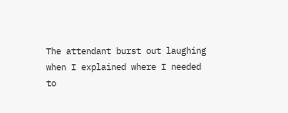The attendant burst out laughing when I explained where I needed to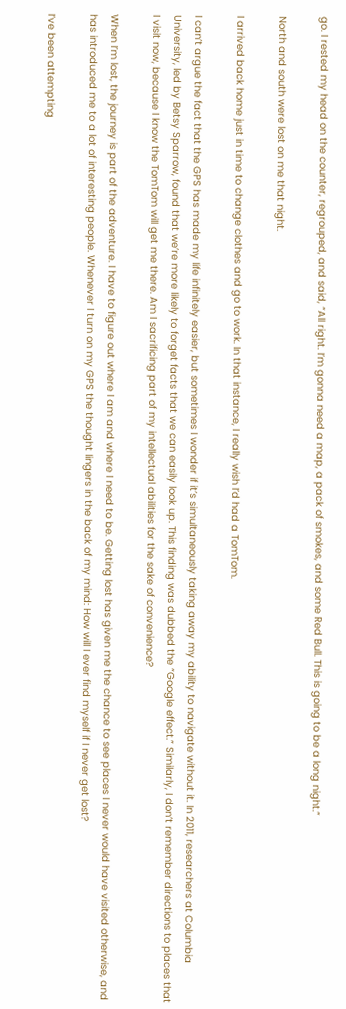go. I rested my head on the counter, regrouped, and said, “All right. I’m gonna need a map, a pack of smokes, and some Red Bull. This is going to be a long night.”

North and south were lost on me that night.

I arrived back home just in time to change clothes and go to work. In that instance, I really wish I’d had a TomTom.

I can’t argue the fact that the GPS has made my life infinitely easier, but sometimes I wonder if it’s simultaneously taking away my ability to navigate without it. In 2011, researchers at Columbia University, led by Betsy Sparrow, found that we’re more likely to forget facts that we can easily look up. This finding was dubbed the “Google effect.” Similarly, I don’t remember directions to places that I visit now, because I know the TomTom will get me there. Am I sacrificing part of my intellectual abilities for the sake of convenience?

When I’m lost, the journey is part of the adventure. I have to figure out where I am and where I need to be. Getting lost has given me the chance to see places I never would have visited otherwise, and has introduced me to a lot of interesting people. Whenever I turn on my GPS the thought lingers in the back of my mind: How will I ever find myself if I never get lost?

I’ve been attempting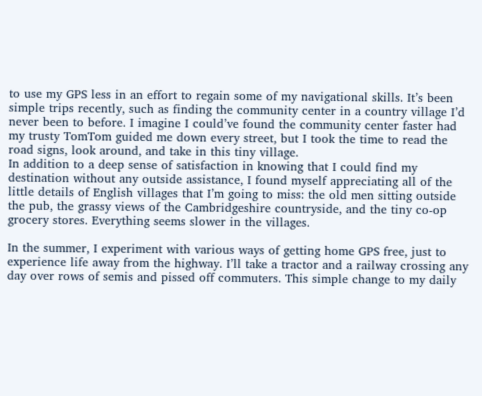to use my GPS less in an effort to regain some of my navigational skills. It’s been simple trips recently, such as finding the community center in a country village I’d never been to before. I imagine I could’ve found the community center faster had my trusty TomTom guided me down every street, but I took the time to read the road signs, look around, and take in this tiny village.
In addition to a deep sense of satisfaction in knowing that I could find my destination without any outside assistance, I found myself appreciating all of the little details of English villages that I’m going to miss: the old men sitting outside the pub, the grassy views of the Cambridgeshire countryside, and the tiny co-op grocery stores. Everything seems slower in the villages.

In the summer, I experiment with various ways of getting home GPS free, just to experience life away from the highway. I’ll take a tractor and a railway crossing any day over rows of semis and pissed off commuters. This simple change to my daily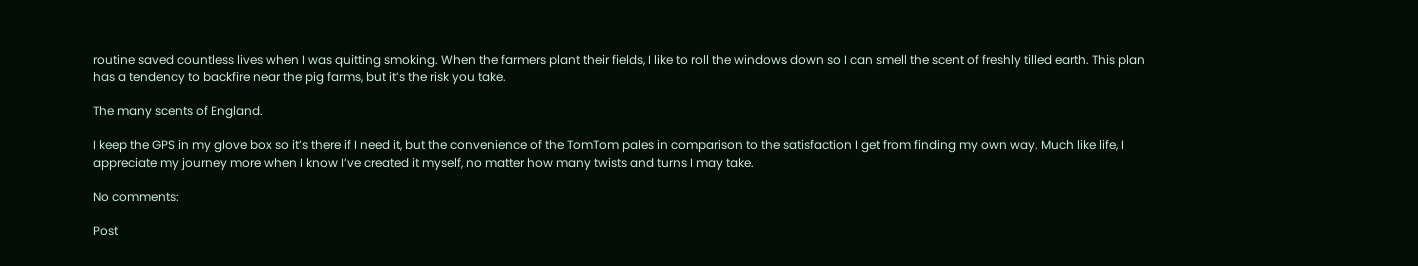routine saved countless lives when I was quitting smoking. When the farmers plant their fields, I like to roll the windows down so I can smell the scent of freshly tilled earth. This plan has a tendency to backfire near the pig farms, but it’s the risk you take.

The many scents of England.

I keep the GPS in my glove box so it’s there if I need it, but the convenience of the TomTom pales in comparison to the satisfaction I get from finding my own way. Much like life, I appreciate my journey more when I know I’ve created it myself, no matter how many twists and turns I may take.

No comments:

Post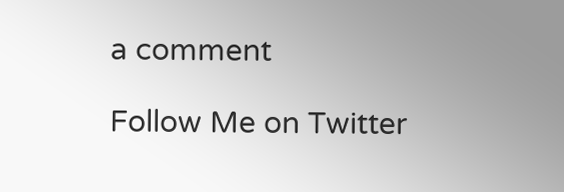a comment

Follow Me on Twitter